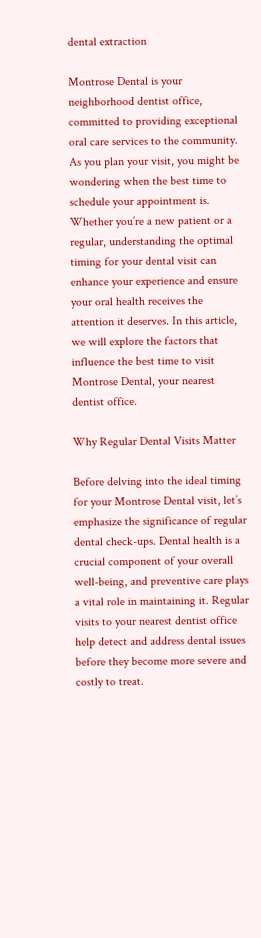dental extraction

Montrose Dental is your neighborhood dentist office, committed to providing exceptional oral care services to the community. As you plan your visit, you might be wondering when the best time to schedule your appointment is. Whether you’re a new patient or a regular, understanding the optimal timing for your dental visit can enhance your experience and ensure your oral health receives the attention it deserves. In this article, we will explore the factors that influence the best time to visit Montrose Dental, your nearest dentist office.

Why Regular Dental Visits Matter

Before delving into the ideal timing for your Montrose Dental visit, let’s emphasize the significance of regular dental check-ups. Dental health is a crucial component of your overall well-being, and preventive care plays a vital role in maintaining it. Regular visits to your nearest dentist office help detect and address dental issues before they become more severe and costly to treat.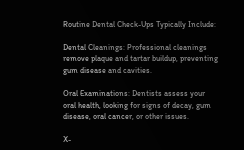Routine Dental Check-Ups Typically Include:

Dental Cleanings: Professional cleanings remove plaque and tartar buildup, preventing gum disease and cavities.

Oral Examinations: Dentists assess your oral health, looking for signs of decay, gum disease, oral cancer, or other issues.

X-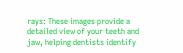rays: These images provide a detailed view of your teeth and jaw, helping dentists identify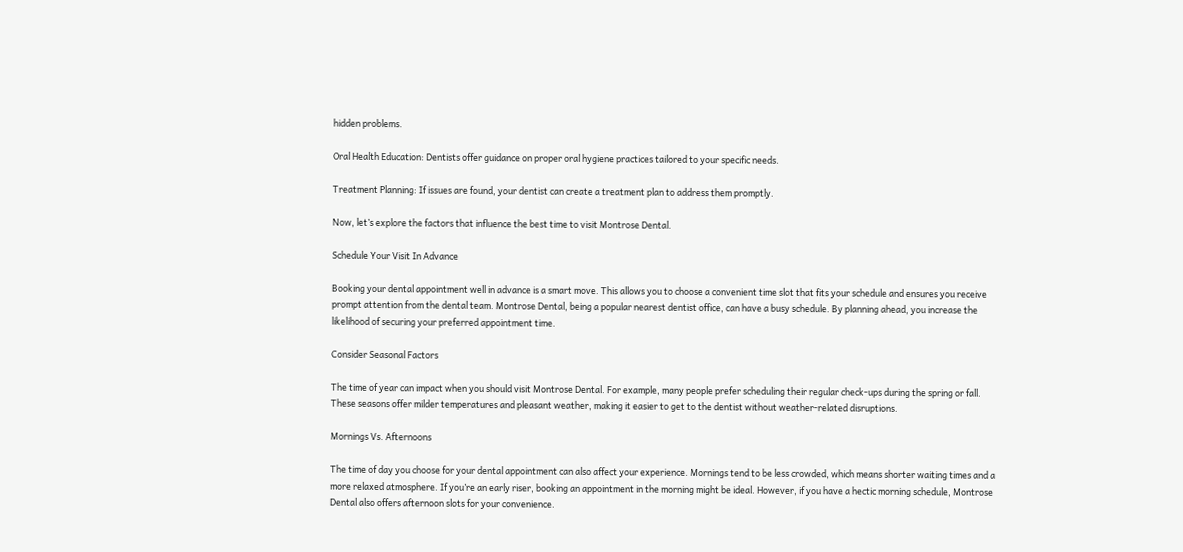hidden problems.

Oral Health Education: Dentists offer guidance on proper oral hygiene practices tailored to your specific needs.

Treatment Planning: If issues are found, your dentist can create a treatment plan to address them promptly.

Now, let’s explore the factors that influence the best time to visit Montrose Dental.

Schedule Your Visit In Advance

Booking your dental appointment well in advance is a smart move. This allows you to choose a convenient time slot that fits your schedule and ensures you receive prompt attention from the dental team. Montrose Dental, being a popular nearest dentist office, can have a busy schedule. By planning ahead, you increase the likelihood of securing your preferred appointment time.

Consider Seasonal Factors

The time of year can impact when you should visit Montrose Dental. For example, many people prefer scheduling their regular check-ups during the spring or fall. These seasons offer milder temperatures and pleasant weather, making it easier to get to the dentist without weather-related disruptions.

Mornings Vs. Afternoons

The time of day you choose for your dental appointment can also affect your experience. Mornings tend to be less crowded, which means shorter waiting times and a more relaxed atmosphere. If you’re an early riser, booking an appointment in the morning might be ideal. However, if you have a hectic morning schedule, Montrose Dental also offers afternoon slots for your convenience.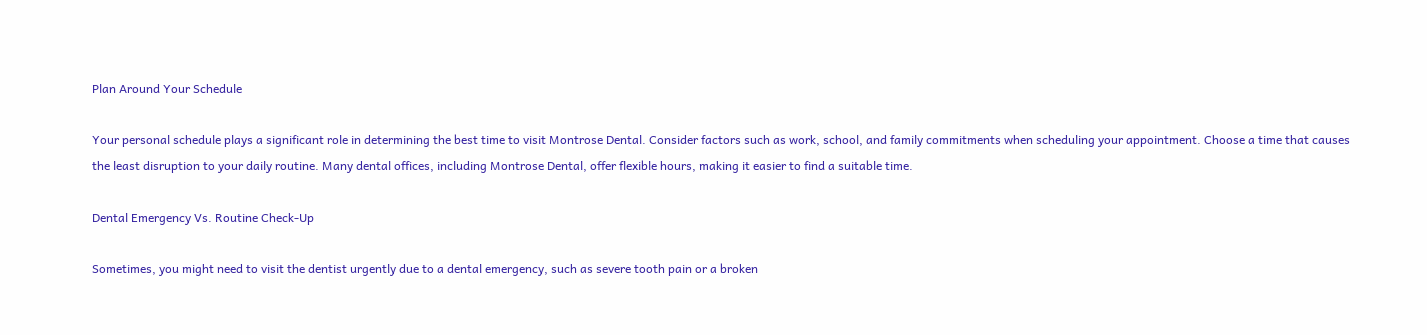Plan Around Your Schedule

Your personal schedule plays a significant role in determining the best time to visit Montrose Dental. Consider factors such as work, school, and family commitments when scheduling your appointment. Choose a time that causes the least disruption to your daily routine. Many dental offices, including Montrose Dental, offer flexible hours, making it easier to find a suitable time.

Dental Emergency Vs. Routine Check-Up

Sometimes, you might need to visit the dentist urgently due to a dental emergency, such as severe tooth pain or a broken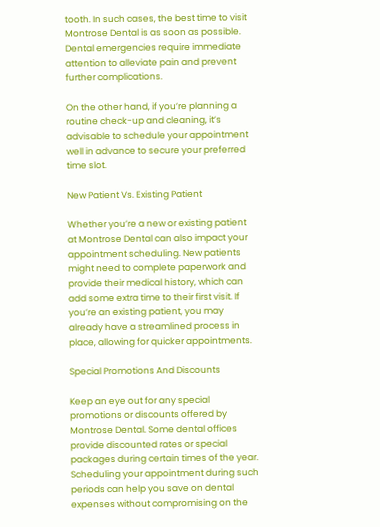tooth. In such cases, the best time to visit Montrose Dental is as soon as possible. Dental emergencies require immediate attention to alleviate pain and prevent further complications.

On the other hand, if you’re planning a routine check-up and cleaning, it’s advisable to schedule your appointment well in advance to secure your preferred time slot.

New Patient Vs. Existing Patient

Whether you’re a new or existing patient at Montrose Dental can also impact your appointment scheduling. New patients might need to complete paperwork and provide their medical history, which can add some extra time to their first visit. If you’re an existing patient, you may already have a streamlined process in place, allowing for quicker appointments.

Special Promotions And Discounts

Keep an eye out for any special promotions or discounts offered by Montrose Dental. Some dental offices provide discounted rates or special packages during certain times of the year. Scheduling your appointment during such periods can help you save on dental expenses without compromising on the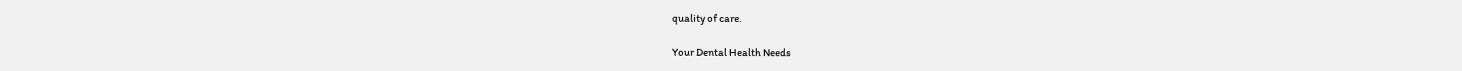quality of care.

Your Dental Health Needs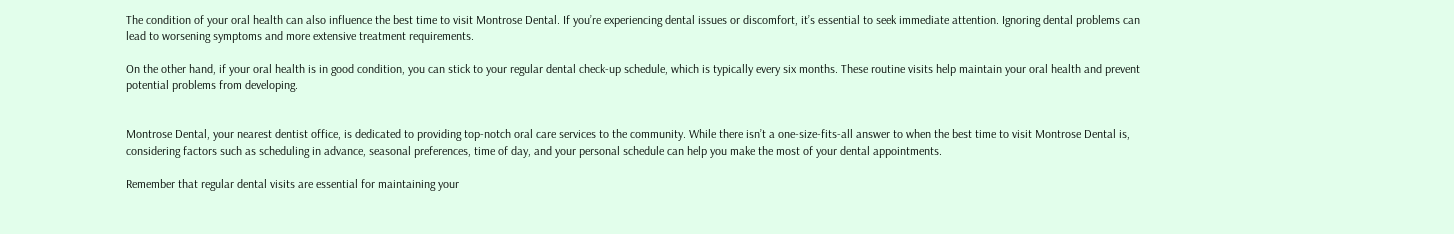The condition of your oral health can also influence the best time to visit Montrose Dental. If you’re experiencing dental issues or discomfort, it’s essential to seek immediate attention. Ignoring dental problems can lead to worsening symptoms and more extensive treatment requirements.

On the other hand, if your oral health is in good condition, you can stick to your regular dental check-up schedule, which is typically every six months. These routine visits help maintain your oral health and prevent potential problems from developing.


Montrose Dental, your nearest dentist office, is dedicated to providing top-notch oral care services to the community. While there isn’t a one-size-fits-all answer to when the best time to visit Montrose Dental is, considering factors such as scheduling in advance, seasonal preferences, time of day, and your personal schedule can help you make the most of your dental appointments.

Remember that regular dental visits are essential for maintaining your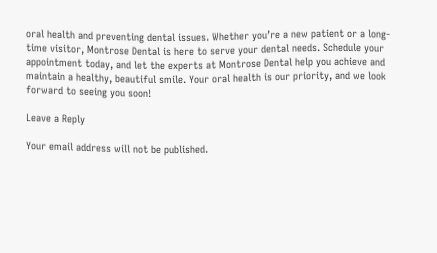oral health and preventing dental issues. Whether you’re a new patient or a long-time visitor, Montrose Dental is here to serve your dental needs. Schedule your appointment today, and let the experts at Montrose Dental help you achieve and maintain a healthy, beautiful smile. Your oral health is our priority, and we look forward to seeing you soon!

Leave a Reply

Your email address will not be published.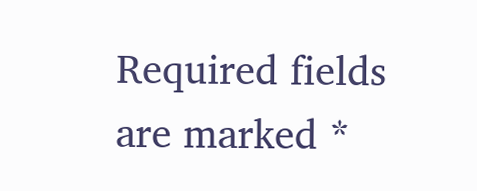Required fields are marked *